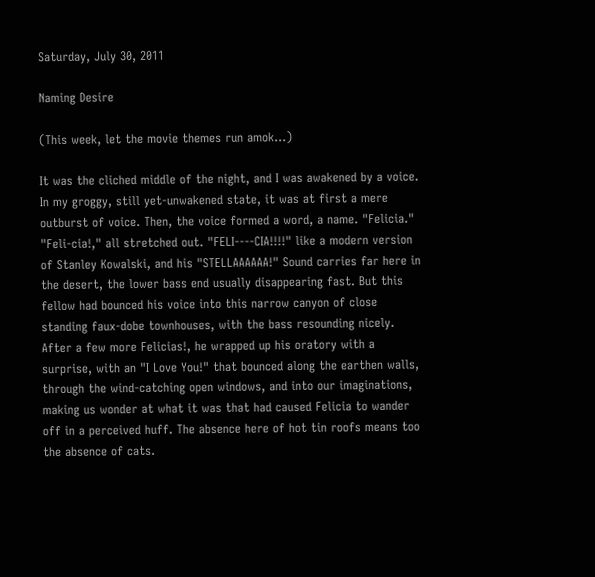Saturday, July 30, 2011

Naming Desire

(This week, let the movie themes run amok...)

It was the cliched middle of the night, and I was awakened by a voice. In my groggy, still yet-unwakened state, it was at first a mere outburst of voice. Then, the voice formed a word, a name. "Felicia." "Feli-cia!," all stretched out. "FELI----CIA!!!!" like a modern version of Stanley Kowalski, and his "STELLAAAAAA!" Sound carries far here in the desert, the lower bass end usually disappearing fast. But this fellow had bounced his voice into this narrow canyon of close standing faux-dobe townhouses, with the bass resounding nicely. After a few more Felicias!, he wrapped up his oratory with a surprise, with an "I Love You!" that bounced along the earthen walls, through the wind-catching open windows, and into our imaginations, making us wonder at what it was that had caused Felicia to wander off in a perceived huff. The absence here of hot tin roofs means too the absence of cats.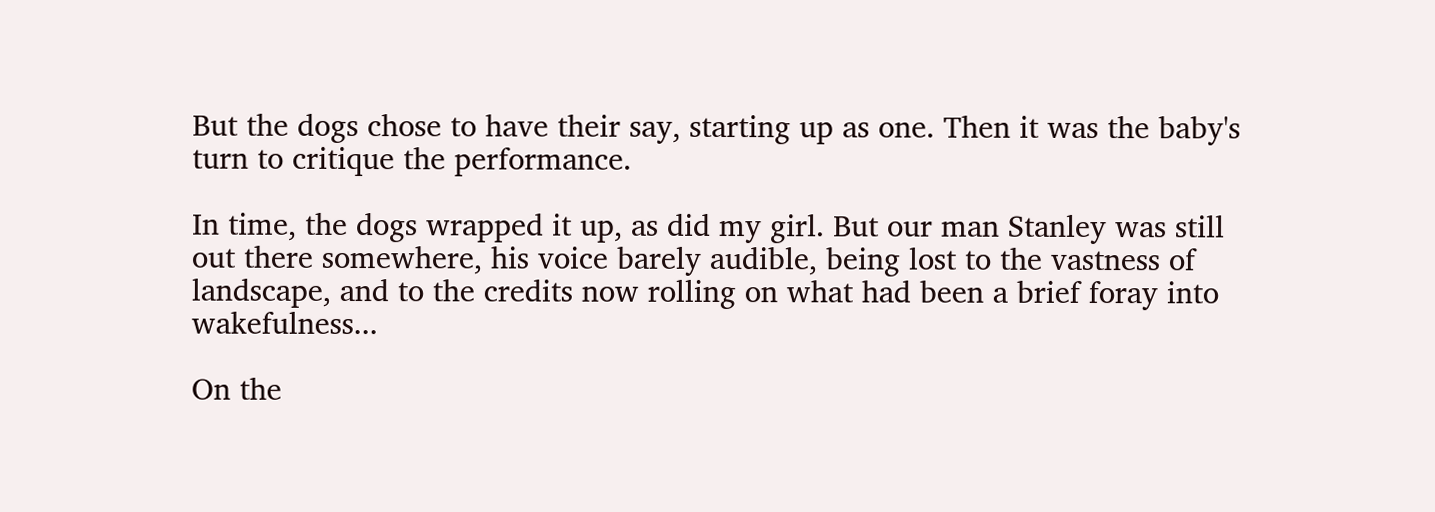But the dogs chose to have their say, starting up as one. Then it was the baby's turn to critique the performance.

In time, the dogs wrapped it up, as did my girl. But our man Stanley was still out there somewhere, his voice barely audible, being lost to the vastness of landscape, and to the credits now rolling on what had been a brief foray into wakefulness...

On the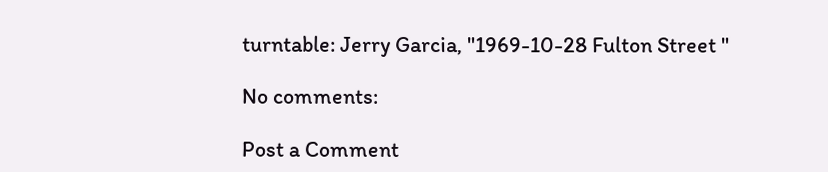turntable: Jerry Garcia, "1969-10-28 Fulton Street "

No comments:

Post a Comment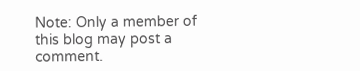Note: Only a member of this blog may post a comment.